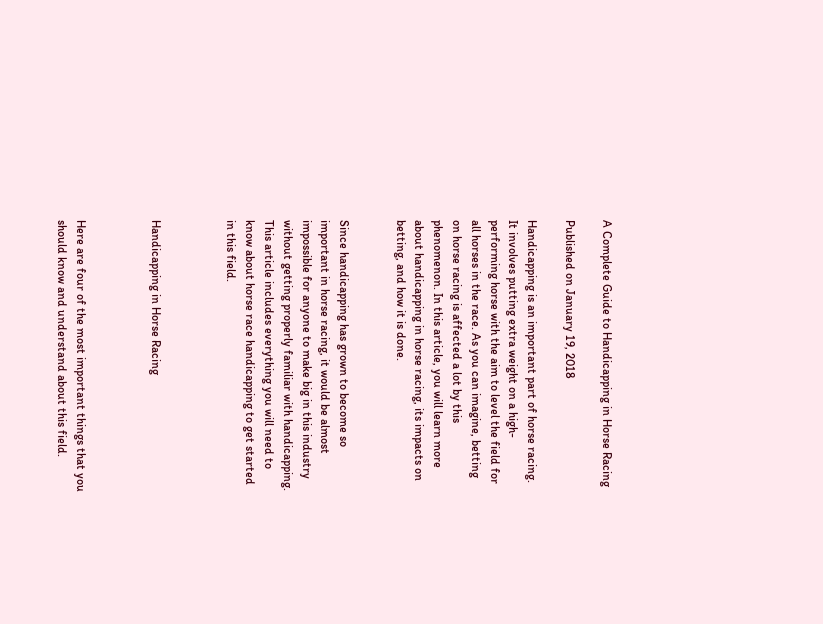A Complete Guide to Handicapping in Horse Racing

Published on January 19, 2018

Handicapping is an important part of horse racing. It involves putting extra weight on a high-performing horse with the aim to level the field for all horses in the race. As you can imagine, betting on horse racing is affected a lot by this phenomenon. In this article, you will learn more about handicapping in horse racing, its impacts on betting, and how it is done.


Since handicapping has grown to become so important in horse racing, it would be almost impossible for anyone to make big in this industry without getting properly familiar with handicapping. This article includes everything you will need to know about horse race handicapping to get started in this field.



Handicapping in Horse Racing



Here are four of the most important things that you should know and understand about this field.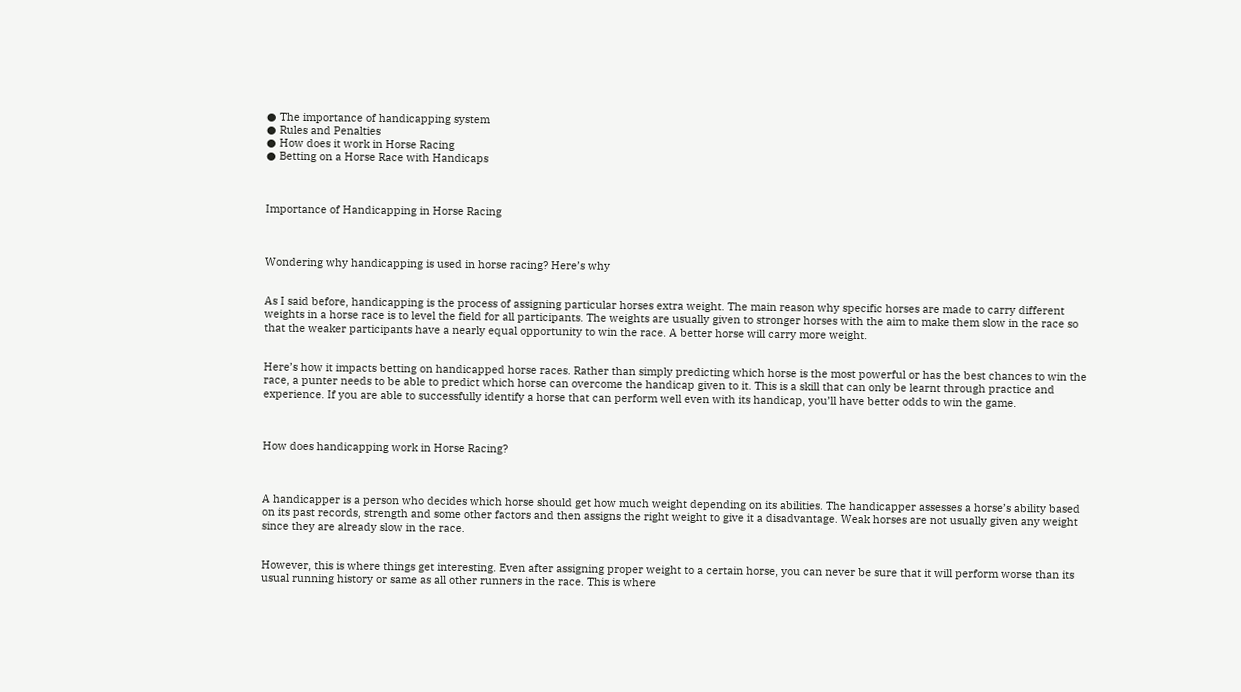● The importance of handicapping system
● Rules and Penalties
● How does it work in Horse Racing
● Betting on a Horse Race with Handicaps



Importance of Handicapping in Horse Racing



Wondering why handicapping is used in horse racing? Here’s why


As I said before, handicapping is the process of assigning particular horses extra weight. The main reason why specific horses are made to carry different weights in a horse race is to level the field for all participants. The weights are usually given to stronger horses with the aim to make them slow in the race so that the weaker participants have a nearly equal opportunity to win the race. A better horse will carry more weight.


Here’s how it impacts betting on handicapped horse races. Rather than simply predicting which horse is the most powerful or has the best chances to win the race, a punter needs to be able to predict which horse can overcome the handicap given to it. This is a skill that can only be learnt through practice and experience. If you are able to successfully identify a horse that can perform well even with its handicap, you’ll have better odds to win the game.



How does handicapping work in Horse Racing?



A handicapper is a person who decides which horse should get how much weight depending on its abilities. The handicapper assesses a horse’s ability based on its past records, strength and some other factors and then assigns the right weight to give it a disadvantage. Weak horses are not usually given any weight since they are already slow in the race.


However, this is where things get interesting. Even after assigning proper weight to a certain horse, you can never be sure that it will perform worse than its usual running history or same as all other runners in the race. This is where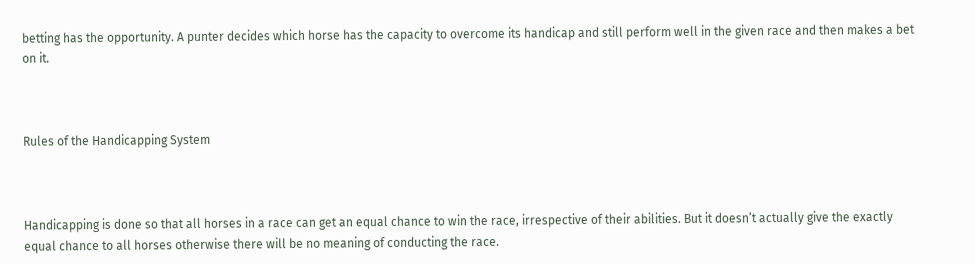betting has the opportunity. A punter decides which horse has the capacity to overcome its handicap and still perform well in the given race and then makes a bet on it.



Rules of the Handicapping System



Handicapping is done so that all horses in a race can get an equal chance to win the race, irrespective of their abilities. But it doesn’t actually give the exactly equal chance to all horses otherwise there will be no meaning of conducting the race.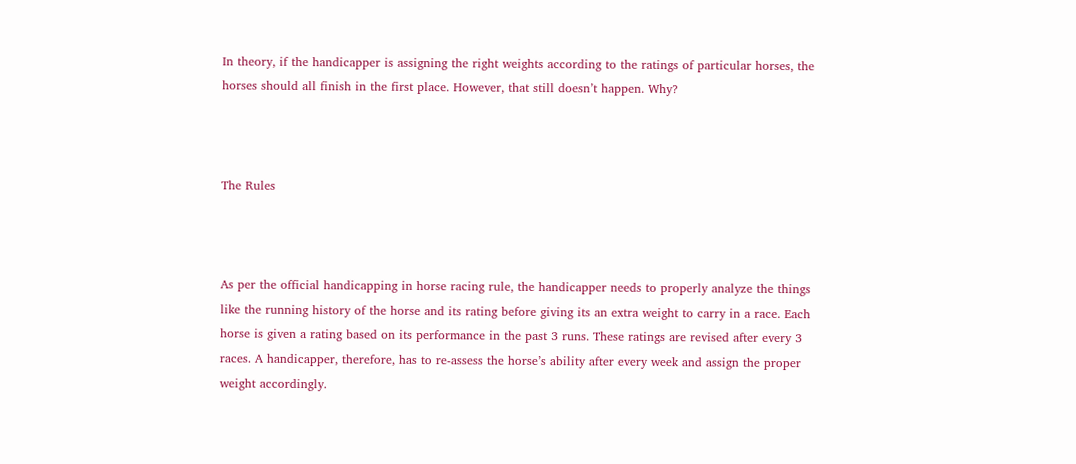In theory, if the handicapper is assigning the right weights according to the ratings of particular horses, the horses should all finish in the first place. However, that still doesn’t happen. Why?



The Rules



As per the official handicapping in horse racing rule, the handicapper needs to properly analyze the things like the running history of the horse and its rating before giving its an extra weight to carry in a race. Each horse is given a rating based on its performance in the past 3 runs. These ratings are revised after every 3 races. A handicapper, therefore, has to re-assess the horse’s ability after every week and assign the proper weight accordingly.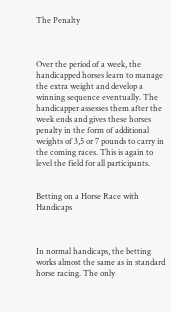The Penalty



Over the period of a week, the handicapped horses learn to manage the extra weight and develop a winning sequence eventually. The handicapper assesses them after the week ends and gives these horses penalty in the form of additional weights of 3,5 or 7 pounds to carry in the coming races. This is again to level the field for all participants.


Betting on a Horse Race with Handicaps



In normal handicaps, the betting works almost the same as in standard horse racing. The only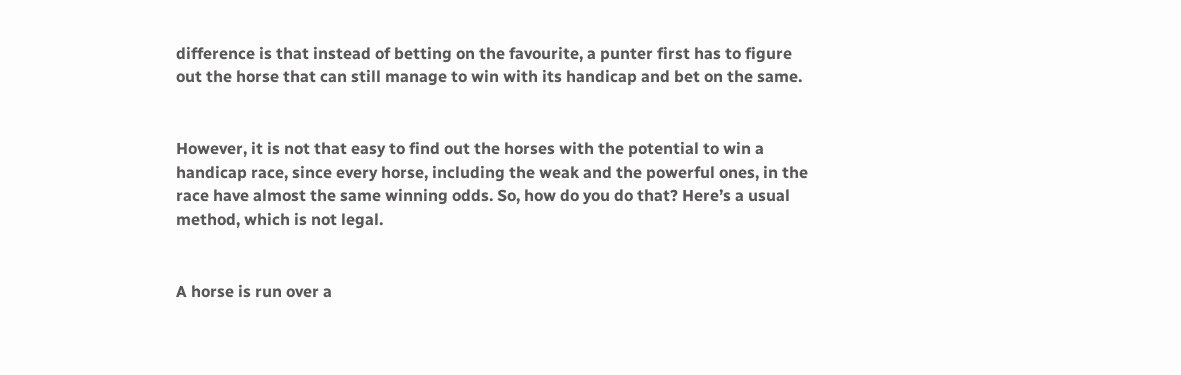difference is that instead of betting on the favourite, a punter first has to figure out the horse that can still manage to win with its handicap and bet on the same.


However, it is not that easy to find out the horses with the potential to win a handicap race, since every horse, including the weak and the powerful ones, in the race have almost the same winning odds. So, how do you do that? Here’s a usual method, which is not legal.


A horse is run over a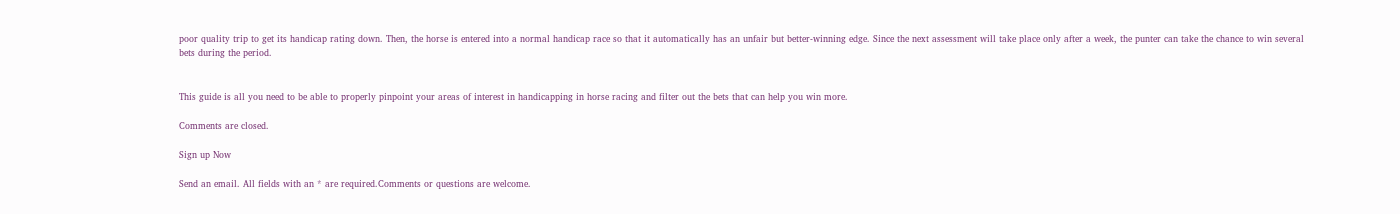poor quality trip to get its handicap rating down. Then, the horse is entered into a normal handicap race so that it automatically has an unfair but better-winning edge. Since the next assessment will take place only after a week, the punter can take the chance to win several bets during the period.


This guide is all you need to be able to properly pinpoint your areas of interest in handicapping in horse racing and filter out the bets that can help you win more.

Comments are closed.

Sign up Now

Send an email. All fields with an * are required.Comments or questions are welcome.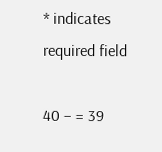* indicates required field

40 − = 39